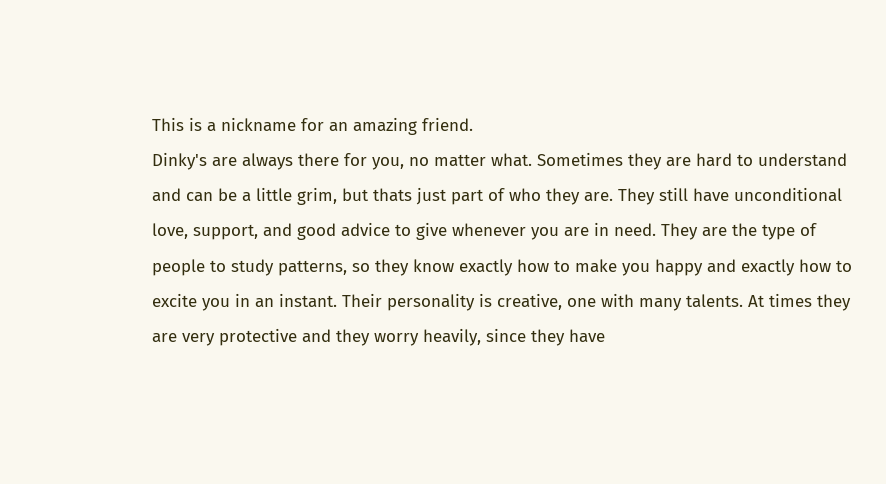This is a nickname for an amazing friend.
Dinky's are always there for you, no matter what. Sometimes they are hard to understand and can be a little grim, but thats just part of who they are. They still have unconditional love, support, and good advice to give whenever you are in need. They are the type of people to study patterns, so they know exactly how to make you happy and exactly how to excite you in an instant. Their personality is creative, one with many talents. At times they are very protective and they worry heavily, since they have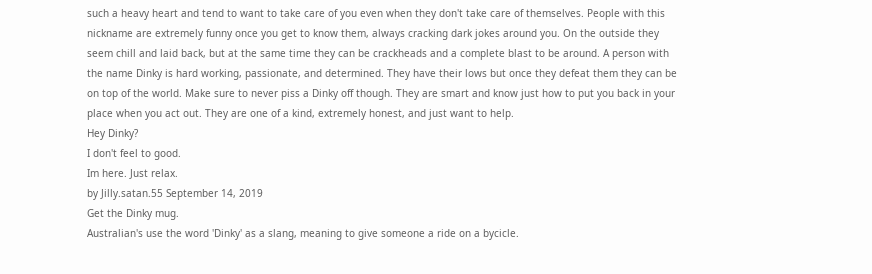such a heavy heart and tend to want to take care of you even when they don't take care of themselves. People with this nickname are extremely funny once you get to know them, always cracking dark jokes around you. On the outside they seem chill and laid back, but at the same time they can be crackheads and a complete blast to be around. A person with the name Dinky is hard working, passionate, and determined. They have their lows but once they defeat them they can be on top of the world. Make sure to never piss a Dinky off though. They are smart and know just how to put you back in your place when you act out. They are one of a kind, extremely honest, and just want to help.
Hey Dinky?
I don't feel to good.
Im here. Just relax.
by Jilly.satan.55 September 14, 2019
Get the Dinky mug.
Australian's use the word 'Dinky' as a slang, meaning to give someone a ride on a bycicle.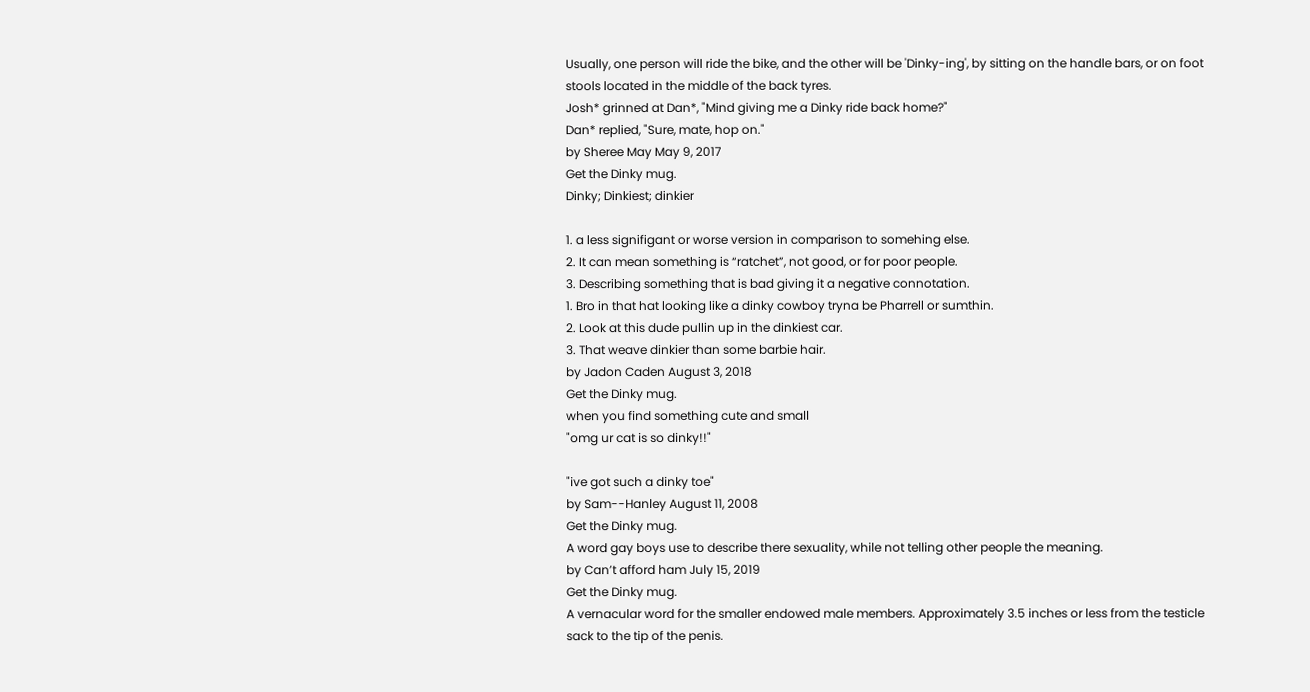Usually, one person will ride the bike, and the other will be 'Dinky-ing', by sitting on the handle bars, or on foot stools located in the middle of the back tyres.
Josh* grinned at Dan*, "Mind giving me a Dinky ride back home?"
Dan* replied, "Sure, mate, hop on."
by Sheree May May 9, 2017
Get the Dinky mug.
Dinky; Dinkiest; dinkier

1. a less signifigant or worse version in comparison to somehing else.
2. It can mean something is “ratchet”, not good, or for poor people.
3. Describing something that is bad giving it a negative connotation.
1. Bro in that hat looking like a dinky cowboy tryna be Pharrell or sumthin.
2. Look at this dude pullin up in the dinkiest car.
3. That weave dinkier than some barbie hair.
by Jadon Caden August 3, 2018
Get the Dinky mug.
when you find something cute and small
"omg ur cat is so dinky!!"

"ive got such a dinky toe"
by Sam--Hanley August 11, 2008
Get the Dinky mug.
A word gay boys use to describe there sexuality, while not telling other people the meaning.
by Can’t afford ham July 15, 2019
Get the Dinky mug.
A vernacular word for the smaller endowed male members. Approximately 3.5 inches or less from the testicle sack to the tip of the penis.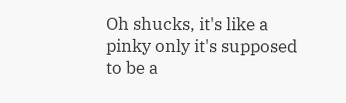Oh shucks, it's like a pinky only it's supposed to be a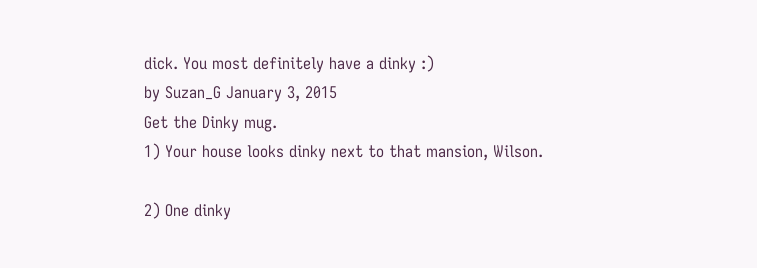dick. You most definitely have a dinky :)
by Suzan_G January 3, 2015
Get the Dinky mug.
1) Your house looks dinky next to that mansion, Wilson.

2) One dinky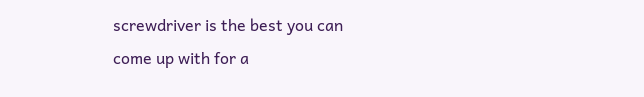screwdriver is the best you can come up with for a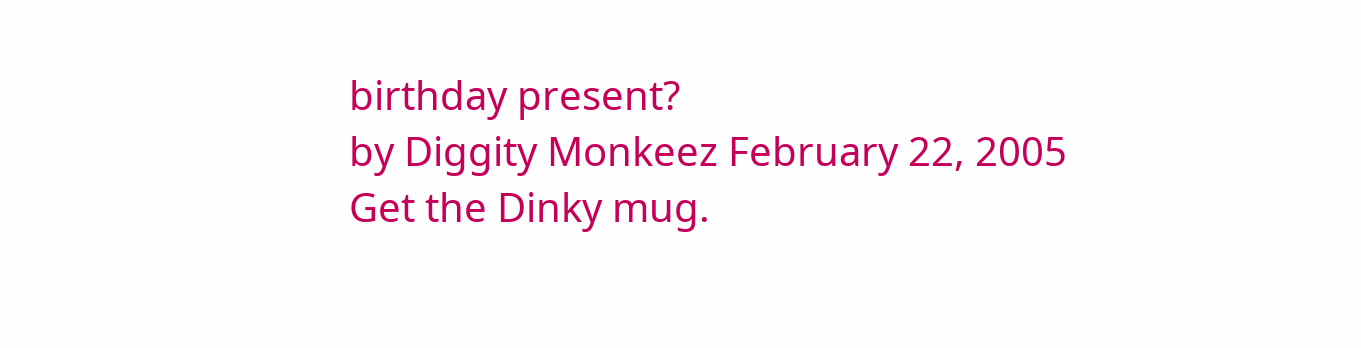birthday present?
by Diggity Monkeez February 22, 2005
Get the Dinky mug.